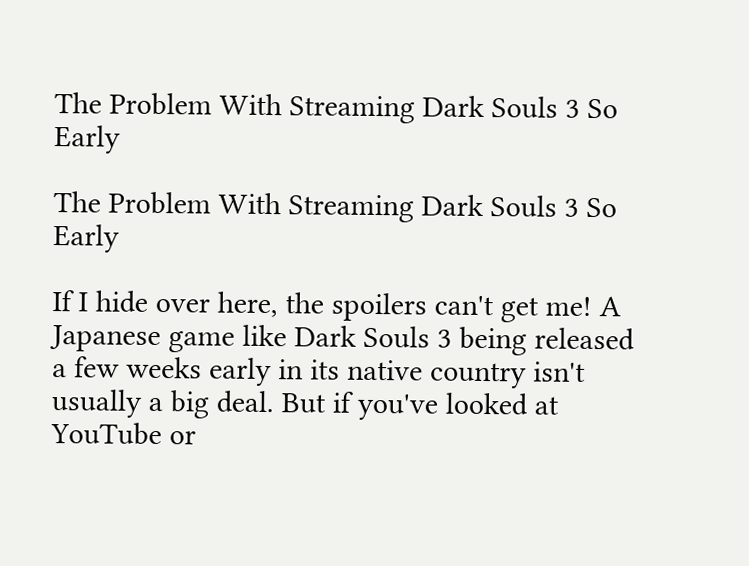The Problem With Streaming Dark Souls 3 So Early

The Problem With Streaming Dark Souls 3 So Early

If I hide over here, the spoilers can't get me! A Japanese game like Dark Souls 3 being released a few weeks early in its native country isn't usually a big deal. But if you've looked at YouTube or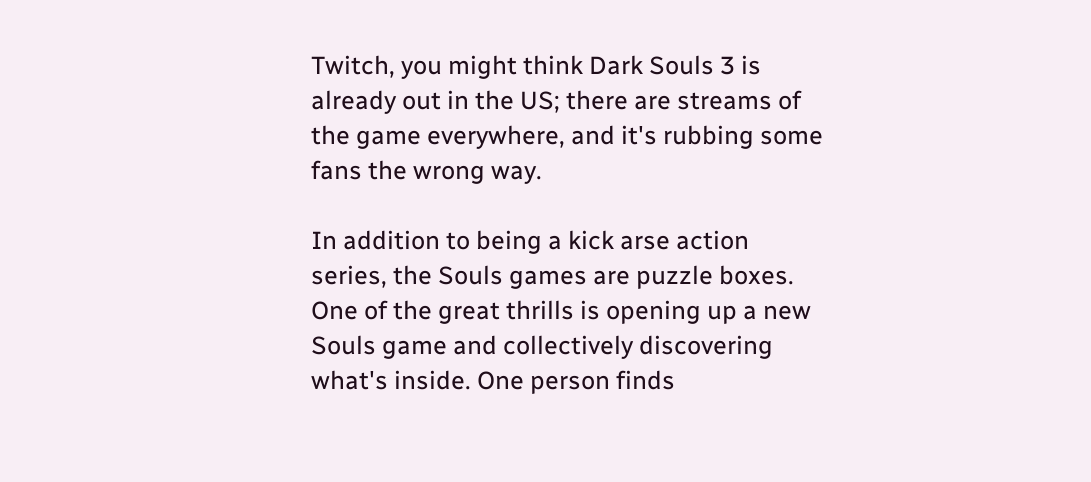Twitch, you might think Dark Souls 3 is already out in the US; there are streams of the game everywhere, and it's rubbing some fans the wrong way.

In addition to being a kick arse action series, the Souls games are puzzle boxes. One of the great thrills is opening up a new Souls game and collectively discovering what's inside. One person finds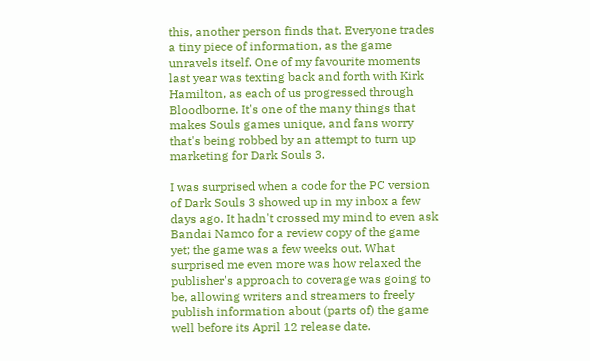this, another person finds that. Everyone trades a tiny piece of information, as the game unravels itself. One of my favourite moments last year was texting back and forth with Kirk Hamilton, as each of us progressed through Bloodborne. It's one of the many things that makes Souls games unique, and fans worry that's being robbed by an attempt to turn up marketing for Dark Souls 3.

I was surprised when a code for the PC version of Dark Souls 3 showed up in my inbox a few days ago. It hadn't crossed my mind to even ask Bandai Namco for a review copy of the game yet; the game was a few weeks out. What surprised me even more was how relaxed the publisher's approach to coverage was going to be, allowing writers and streamers to freely publish information about (parts of) the game well before its April 12 release date.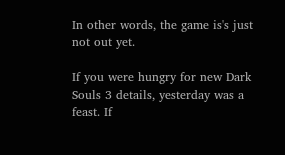In other words, the game is's just not out yet.

If you were hungry for new Dark Souls 3 details, yesterday was a feast. If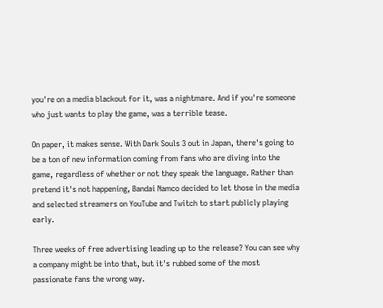you're on a media blackout for it, was a nightmare. And if you're someone who just wants to play the game, was a terrible tease.

On paper, it makes sense. With Dark Souls 3 out in Japan, there's going to be a ton of new information coming from fans who are diving into the game, regardless of whether or not they speak the language. Rather than pretend it's not happening, Bandai Namco decided to let those in the media and selected streamers on YouTube and Twitch to start publicly playing early.

Three weeks of free advertising leading up to the release? You can see why a company might be into that, but it's rubbed some of the most passionate fans the wrong way.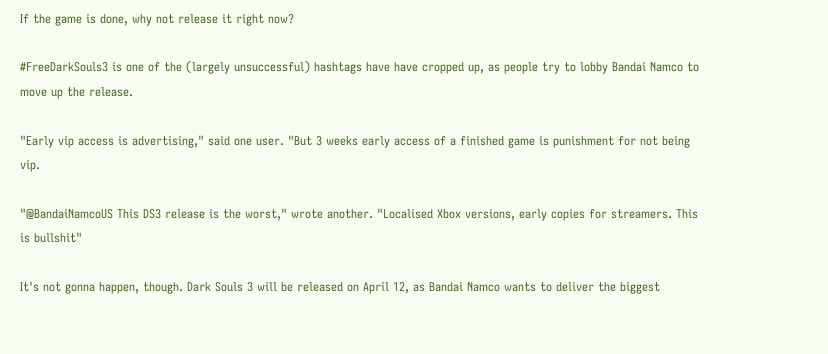If the game is done, why not release it right now?

#FreeDarkSouls3 is one of the (largely unsuccessful) hashtags have have cropped up, as people try to lobby Bandai Namco to move up the release.

"Early vip access is advertising," said one user. "But 3 weeks early access of a finished game is punishment for not being vip.

"@BandaiNamcoUS This DS3 release is the worst," wrote another. "Localised Xbox versions, early copies for streamers. This is bullshit"

It's not gonna happen, though. Dark Souls 3 will be released on April 12, as Bandai Namco wants to deliver the biggest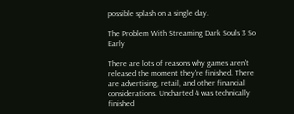possible splash on a single day.

The Problem With Streaming Dark Souls 3 So Early

There are lots of reasons why games aren't released the moment they're finished. There are advertising, retail, and other financial considerations. Uncharted 4 was technically finished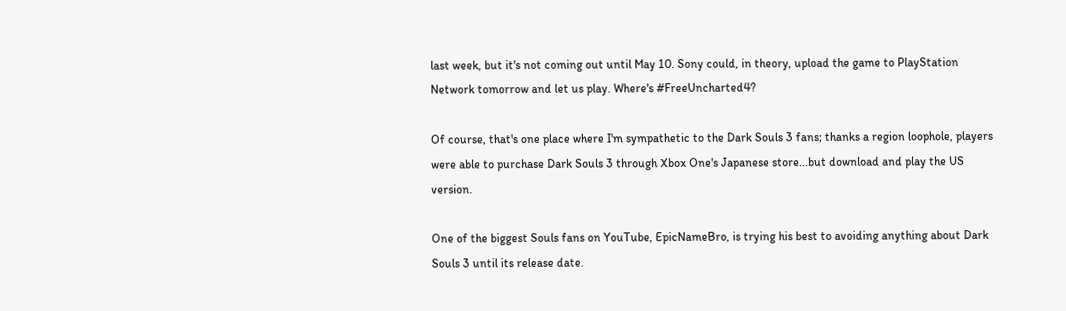last week, but it's not coming out until May 10. Sony could, in theory, upload the game to PlayStation Network tomorrow and let us play. Where's #FreeUncharted4?

Of course, that's one place where I'm sympathetic to the Dark Souls 3 fans; thanks a region loophole, players were able to purchase Dark Souls 3 through Xbox One's Japanese store...but download and play the US version.

One of the biggest Souls fans on YouTube, EpicNameBro, is trying his best to avoiding anything about Dark Souls 3 until its release date.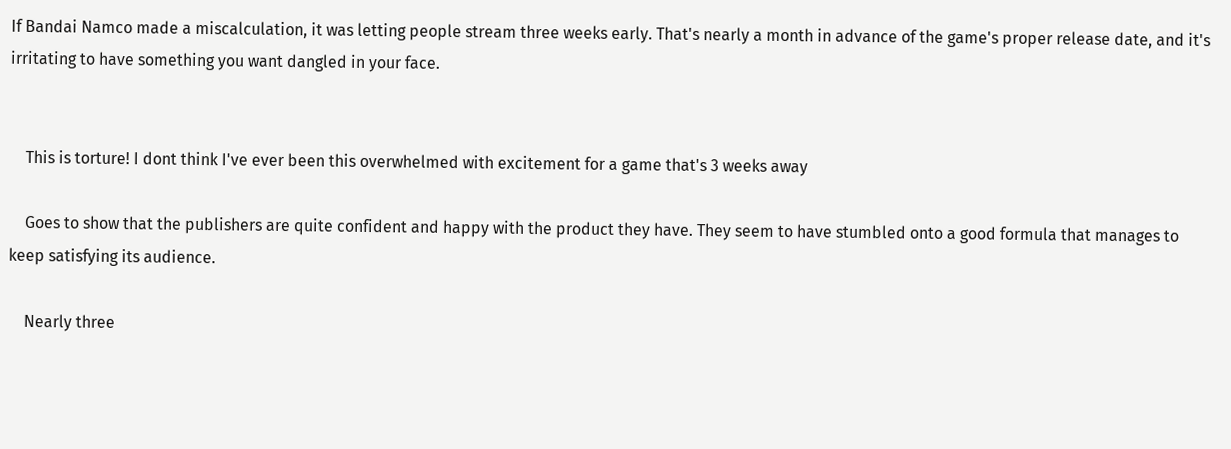If Bandai Namco made a miscalculation, it was letting people stream three weeks early. That's nearly a month in advance of the game's proper release date, and it's irritating to have something you want dangled in your face.


    This is torture! I dont think I've ever been this overwhelmed with excitement for a game that's 3 weeks away

    Goes to show that the publishers are quite confident and happy with the product they have. They seem to have stumbled onto a good formula that manages to keep satisfying its audience.

    Nearly three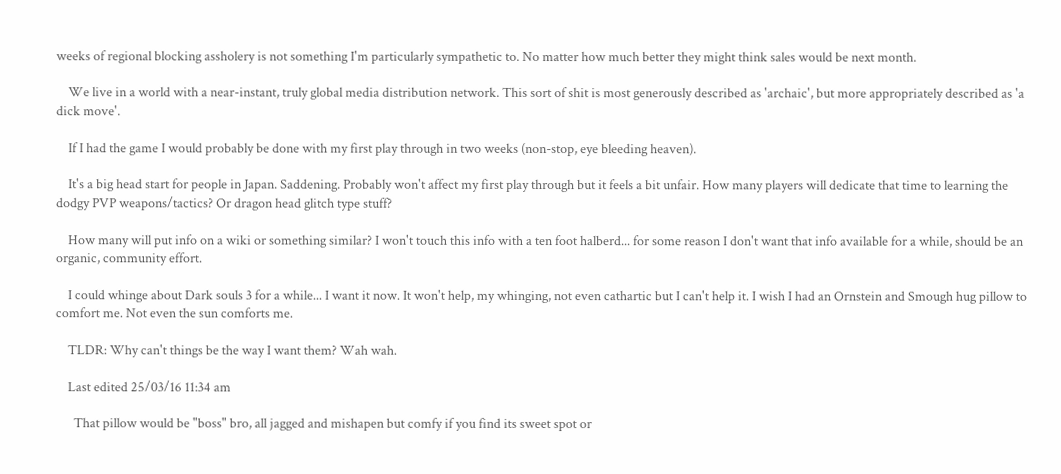weeks of regional blocking assholery is not something I'm particularly sympathetic to. No matter how much better they might think sales would be next month.

    We live in a world with a near-instant, truly global media distribution network. This sort of shit is most generously described as 'archaic', but more appropriately described as 'a dick move'.

    If I had the game I would probably be done with my first play through in two weeks (non-stop, eye bleeding heaven).

    It's a big head start for people in Japan. Saddening. Probably won't affect my first play through but it feels a bit unfair. How many players will dedicate that time to learning the dodgy PVP weapons/tactics? Or dragon head glitch type stuff?

    How many will put info on a wiki or something similar? I won't touch this info with a ten foot halberd... for some reason I don't want that info available for a while, should be an organic, community effort.

    I could whinge about Dark souls 3 for a while... I want it now. It won't help, my whinging, not even cathartic but I can't help it. I wish I had an Ornstein and Smough hug pillow to comfort me. Not even the sun comforts me.

    TLDR: Why can't things be the way I want them? Wah wah.

    Last edited 25/03/16 11:34 am

      That pillow would be "boss" bro, all jagged and mishapen but comfy if you find its sweet spot or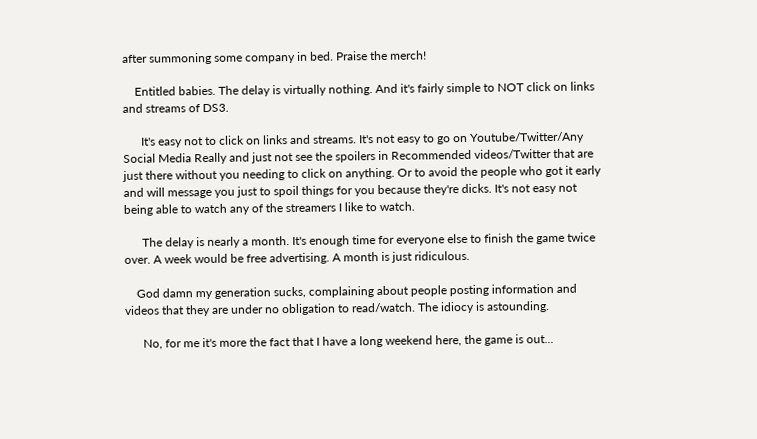after summoning some company in bed. Praise the merch!

    Entitled babies. The delay is virtually nothing. And it's fairly simple to NOT click on links and streams of DS3.

      It's easy not to click on links and streams. It's not easy to go on Youtube/Twitter/Any Social Media Really and just not see the spoilers in Recommended videos/Twitter that are just there without you needing to click on anything. Or to avoid the people who got it early and will message you just to spoil things for you because they're dicks. It's not easy not being able to watch any of the streamers I like to watch.

      The delay is nearly a month. It's enough time for everyone else to finish the game twice over. A week would be free advertising. A month is just ridiculous.

    God damn my generation sucks, complaining about people posting information and videos that they are under no obligation to read/watch. The idiocy is astounding.

      No, for me it's more the fact that I have a long weekend here, the game is out...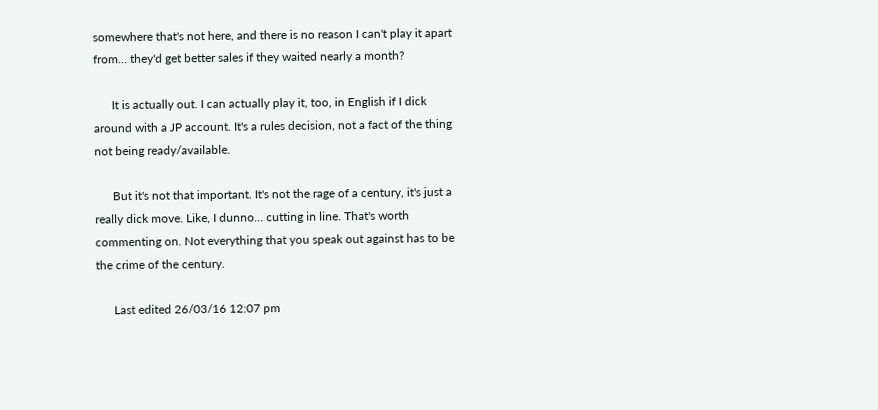somewhere that's not here, and there is no reason I can't play it apart from... they'd get better sales if they waited nearly a month?

      It is actually out. I can actually play it, too, in English if I dick around with a JP account. It's a rules decision, not a fact of the thing not being ready/available.

      But it's not that important. It's not the rage of a century, it's just a really dick move. Like, I dunno... cutting in line. That's worth commenting on. Not everything that you speak out against has to be the crime of the century.

      Last edited 26/03/16 12:07 pm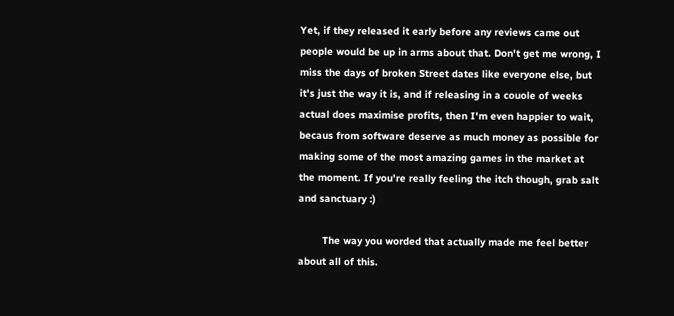Yet, if they released it early before any reviews came out people would be up in arms about that. Don't get me wrong, I miss the days of broken Street dates like everyone else, but it's just the way it is, and if releasing in a couole of weeks actual does maximise profits, then I'm even happier to wait, becaus from software deserve as much money as possible for making some of the most amazing games in the market at the moment. If you're really feeling the itch though, grab salt and sanctuary :)

        The way you worded that actually made me feel better about all of this.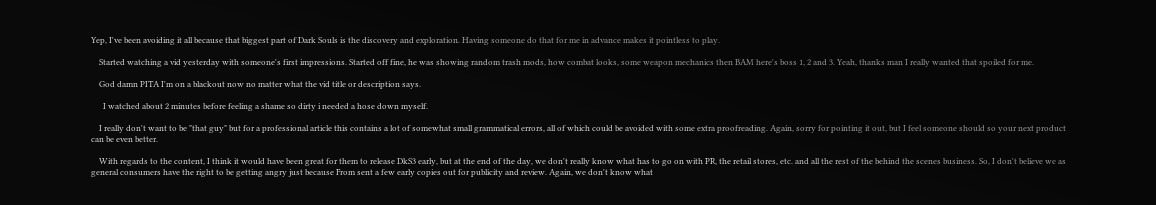Yep, I've been avoiding it all because that biggest part of Dark Souls is the discovery and exploration. Having someone do that for me in advance makes it pointless to play.

    Started watching a vid yesterday with someone's first impressions. Started off fine, he was showing random trash mods, how combat looks, some weapon mechanics then BAM here's boss 1, 2 and 3. Yeah, thanks man I really wanted that spoiled for me.

    God damn PITA I'm on a blackout now no matter what the vid title or description says.

      I watched about 2 minutes before feeling a shame so dirty i needed a hose down myself.

    I really don't want to be "that guy" but for a professional article this contains a lot of somewhat small grammatical errors, all of which could be avoided with some extra proofreading. Again, sorry for pointing it out, but I feel someone should so your next product can be even better.

    With regards to the content, I think it would have been great for them to release DkS3 early, but at the end of the day, we don't really know what has to go on with PR, the retail stores, etc. and all the rest of the behind the scenes business. So, I don't believe we as general consumers have the right to be getting angry just because From sent a few early copies out for publicity and review. Again, we don't know what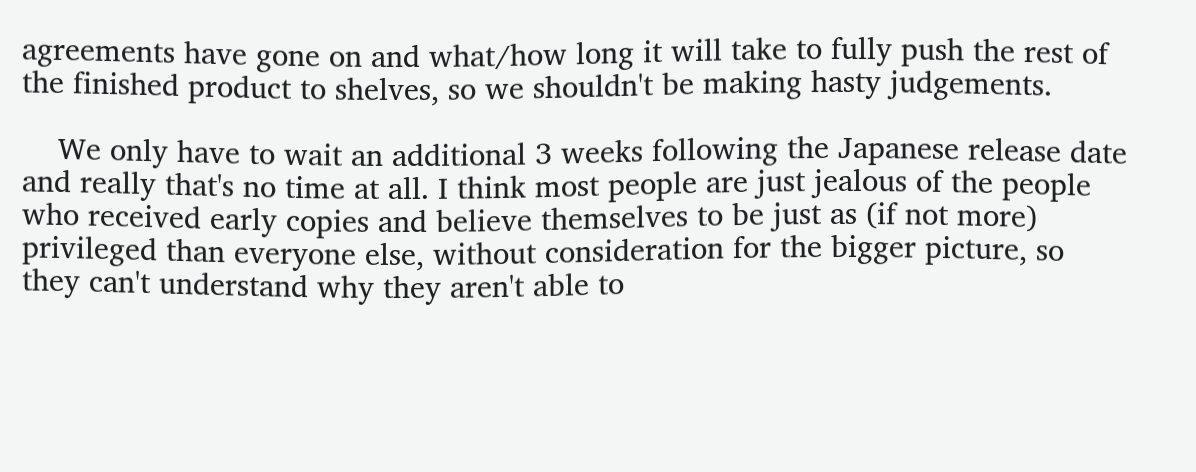agreements have gone on and what/how long it will take to fully push the rest of the finished product to shelves, so we shouldn't be making hasty judgements.

    We only have to wait an additional 3 weeks following the Japanese release date and really that's no time at all. I think most people are just jealous of the people who received early copies and believe themselves to be just as (if not more) privileged than everyone else, without consideration for the bigger picture, so they can't understand why they aren't able to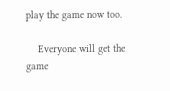play the game now too.

    Everyone will get the game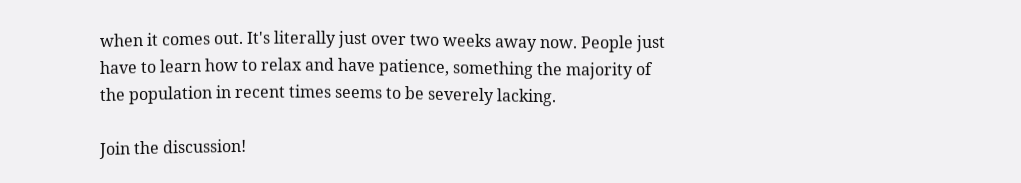when it comes out. It's literally just over two weeks away now. People just have to learn how to relax and have patience, something the majority of the population in recent times seems to be severely lacking.

Join the discussion!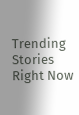Trending Stories Right Now